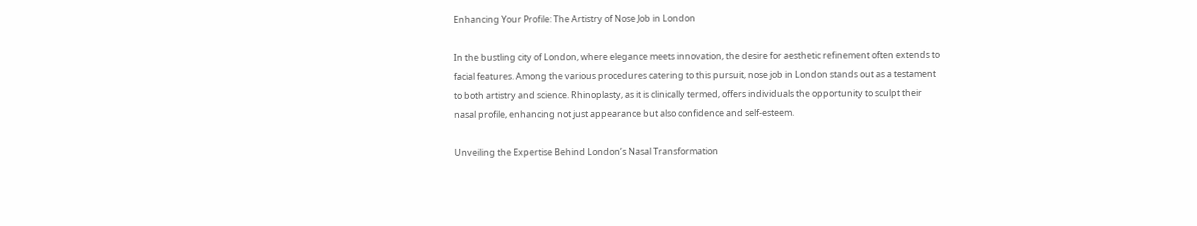Enhancing Your Profile: The Artistry of Nose Job in London

In the bustling city of London, where elegance meets innovation, the desire for aesthetic refinement often extends to facial features. Among the various procedures catering to this pursuit, nose job in London stands out as a testament to both artistry and science. Rhinoplasty, as it is clinically termed, offers individuals the opportunity to sculpt their nasal profile, enhancing not just appearance but also confidence and self-esteem.

Unveiling the Expertise Behind London’s Nasal Transformation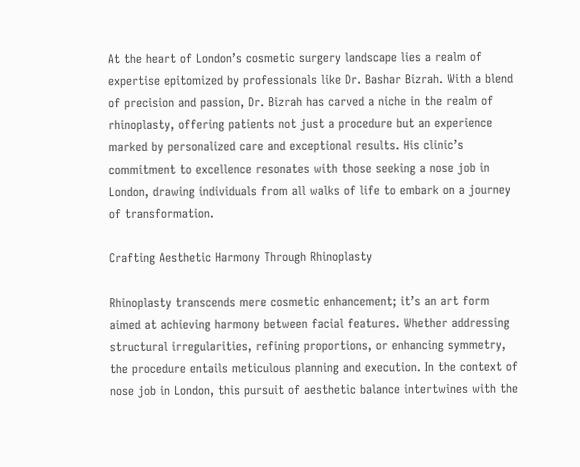At the heart of London’s cosmetic surgery landscape lies a realm of expertise epitomized by professionals like Dr. Bashar Bizrah. With a blend of precision and passion, Dr. Bizrah has carved a niche in the realm of rhinoplasty, offering patients not just a procedure but an experience marked by personalized care and exceptional results. His clinic’s commitment to excellence resonates with those seeking a nose job in London, drawing individuals from all walks of life to embark on a journey of transformation.

Crafting Aesthetic Harmony Through Rhinoplasty

Rhinoplasty transcends mere cosmetic enhancement; it’s an art form aimed at achieving harmony between facial features. Whether addressing structural irregularities, refining proportions, or enhancing symmetry, the procedure entails meticulous planning and execution. In the context of nose job in London, this pursuit of aesthetic balance intertwines with the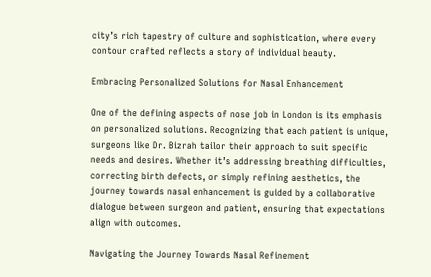city’s rich tapestry of culture and sophistication, where every contour crafted reflects a story of individual beauty.

Embracing Personalized Solutions for Nasal Enhancement

One of the defining aspects of nose job in London is its emphasis on personalized solutions. Recognizing that each patient is unique, surgeons like Dr. Bizrah tailor their approach to suit specific needs and desires. Whether it’s addressing breathing difficulties, correcting birth defects, or simply refining aesthetics, the journey towards nasal enhancement is guided by a collaborative dialogue between surgeon and patient, ensuring that expectations align with outcomes.

Navigating the Journey Towards Nasal Refinement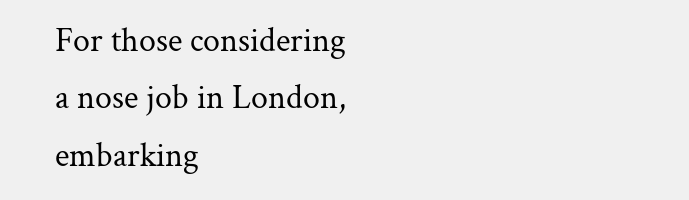For those considering a nose job in London, embarking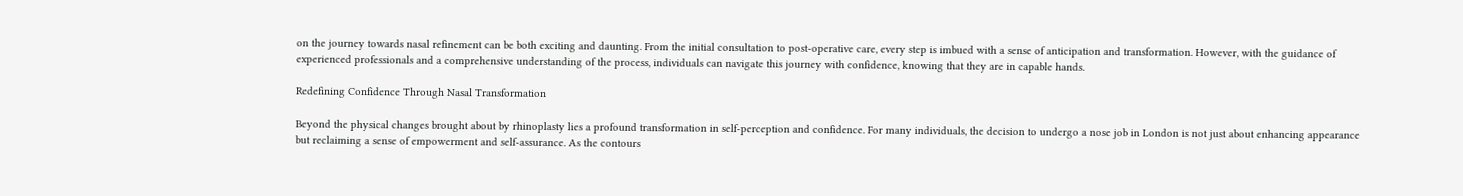on the journey towards nasal refinement can be both exciting and daunting. From the initial consultation to post-operative care, every step is imbued with a sense of anticipation and transformation. However, with the guidance of experienced professionals and a comprehensive understanding of the process, individuals can navigate this journey with confidence, knowing that they are in capable hands.

Redefining Confidence Through Nasal Transformation

Beyond the physical changes brought about by rhinoplasty lies a profound transformation in self-perception and confidence. For many individuals, the decision to undergo a nose job in London is not just about enhancing appearance but reclaiming a sense of empowerment and self-assurance. As the contours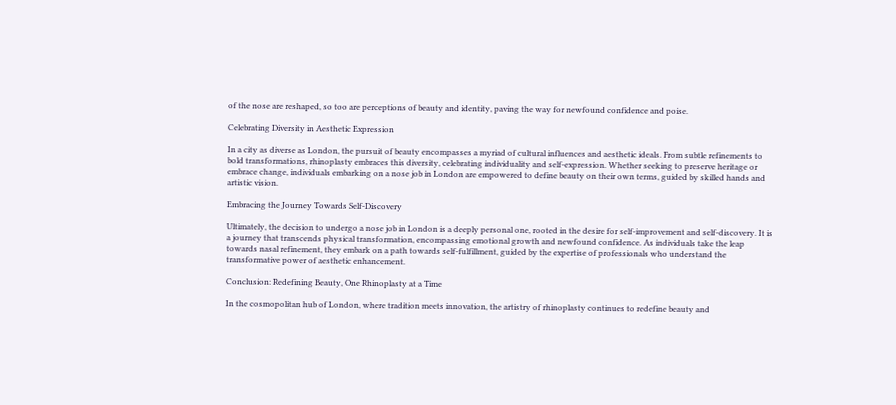of the nose are reshaped, so too are perceptions of beauty and identity, paving the way for newfound confidence and poise.

Celebrating Diversity in Aesthetic Expression

In a city as diverse as London, the pursuit of beauty encompasses a myriad of cultural influences and aesthetic ideals. From subtle refinements to bold transformations, rhinoplasty embraces this diversity, celebrating individuality and self-expression. Whether seeking to preserve heritage or embrace change, individuals embarking on a nose job in London are empowered to define beauty on their own terms, guided by skilled hands and artistic vision.

Embracing the Journey Towards Self-Discovery

Ultimately, the decision to undergo a nose job in London is a deeply personal one, rooted in the desire for self-improvement and self-discovery. It is a journey that transcends physical transformation, encompassing emotional growth and newfound confidence. As individuals take the leap towards nasal refinement, they embark on a path towards self-fulfillment, guided by the expertise of professionals who understand the transformative power of aesthetic enhancement.

Conclusion: Redefining Beauty, One Rhinoplasty at a Time

In the cosmopolitan hub of London, where tradition meets innovation, the artistry of rhinoplasty continues to redefine beauty and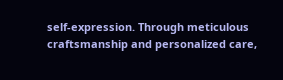self-expression. Through meticulous craftsmanship and personalized care,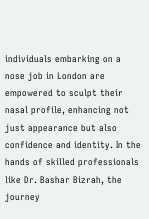individuals embarking on a nose job in London are empowered to sculpt their nasal profile, enhancing not just appearance but also confidence and identity. In the hands of skilled professionals like Dr. Bashar Bizrah, the journey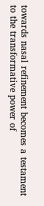towards nasal refinement becomes a testament to the transformative power of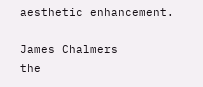aesthetic enhancement.

James Chalmers
the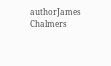authorJames Chalmers